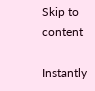Skip to content

Instantly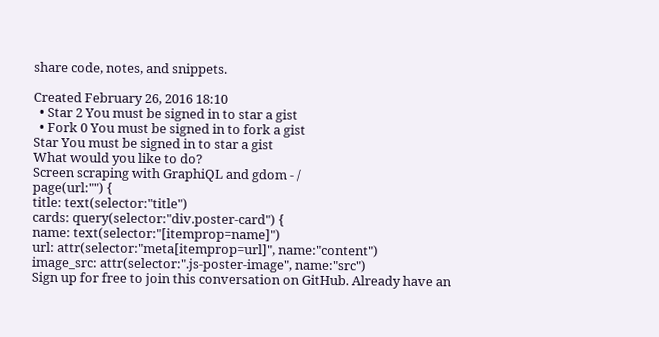share code, notes, and snippets.

Created February 26, 2016 18:10
  • Star 2 You must be signed in to star a gist
  • Fork 0 You must be signed in to fork a gist
Star You must be signed in to star a gist
What would you like to do?
Screen scraping with GraphiQL and gdom - /
page(url:"") {
title: text(selector:"title")
cards: query(selector:"div.poster-card") {
name: text(selector:"[itemprop=name]")
url: attr(selector:"meta[itemprop=url]", name:"content")
image_src: attr(selector:".js-poster-image", name:"src")
Sign up for free to join this conversation on GitHub. Already have an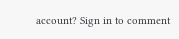account? Sign in to comment